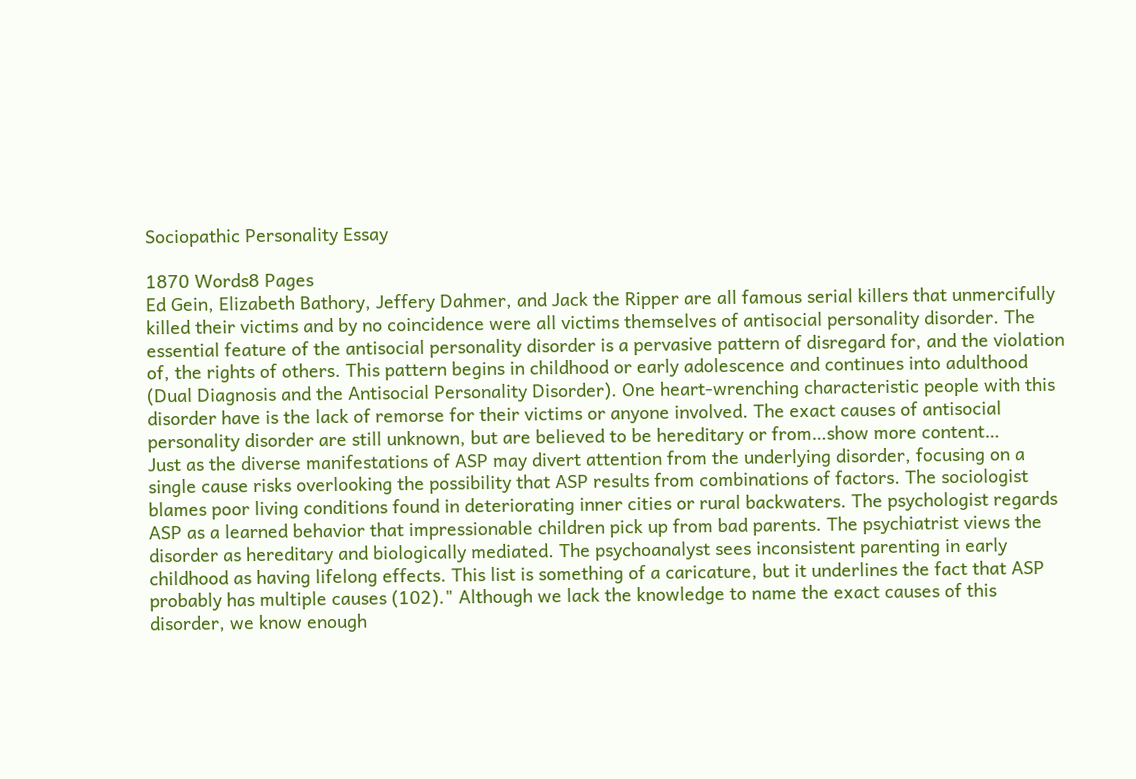Sociopathic Personality Essay

1870 Words8 Pages
Ed Gein, Elizabeth Bathory, Jeffery Dahmer, and Jack the Ripper are all famous serial killers that unmercifully killed their victims and by no coincidence were all victims themselves of antisocial personality disorder. The essential feature of the antisocial personality disorder is a pervasive pattern of disregard for, and the violation of, the rights of others. This pattern begins in childhood or early adolescence and continues into adulthood (Dual Diagnosis and the Antisocial Personality Disorder). One heart-wrenching characteristic people with this disorder have is the lack of remorse for their victims or anyone involved. The exact causes of antisocial personality disorder are still unknown, but are believed to be hereditary or from…show more content…
Just as the diverse manifestations of ASP may divert attention from the underlying disorder, focusing on a single cause risks overlooking the possibility that ASP results from combinations of factors. The sociologist blames poor living conditions found in deteriorating inner cities or rural backwaters. The psychologist regards ASP as a learned behavior that impressionable children pick up from bad parents. The psychiatrist views the disorder as hereditary and biologically mediated. The psychoanalyst sees inconsistent parenting in early childhood as having lifelong effects. This list is something of a caricature, but it underlines the fact that ASP probably has multiple causes (102)." Although we lack the knowledge to name the exact causes of this disorder, we know enough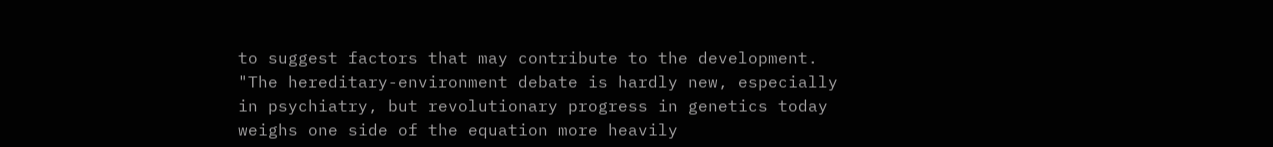to suggest factors that may contribute to the development. "The hereditary-environment debate is hardly new, especially in psychiatry, but revolutionary progress in genetics today weighs one side of the equation more heavily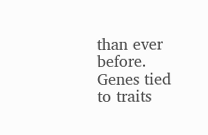than ever before. Genes tied to traits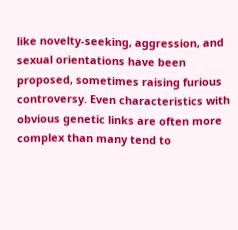like novelty-seeking, aggression, and sexual orientations have been proposed, sometimes raising furious controversy. Even characteristics with obvious genetic links are often more complex than many tend to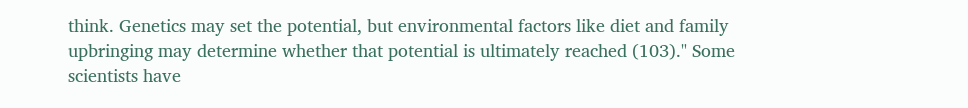think. Genetics may set the potential, but environmental factors like diet and family upbringing may determine whether that potential is ultimately reached (103)." Some scientists have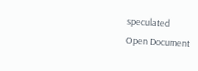speculated
Open Document